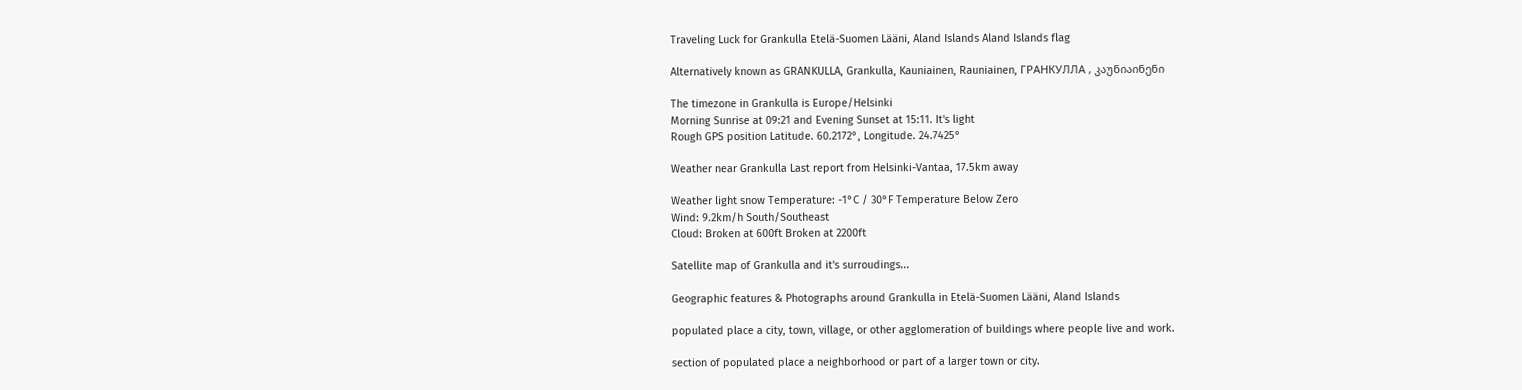Traveling Luck for Grankulla Etelä-Suomen Lääni, Aland Islands Aland Islands flag

Alternatively known as GRANKULLA, Grankulla, Kauniainen, Rauniainen, ГРАНКУЛЛА , კაუნიაინენი

The timezone in Grankulla is Europe/Helsinki
Morning Sunrise at 09:21 and Evening Sunset at 15:11. It's light
Rough GPS position Latitude. 60.2172°, Longitude. 24.7425°

Weather near Grankulla Last report from Helsinki-Vantaa, 17.5km away

Weather light snow Temperature: -1°C / 30°F Temperature Below Zero
Wind: 9.2km/h South/Southeast
Cloud: Broken at 600ft Broken at 2200ft

Satellite map of Grankulla and it's surroudings...

Geographic features & Photographs around Grankulla in Etelä-Suomen Lääni, Aland Islands

populated place a city, town, village, or other agglomeration of buildings where people live and work.

section of populated place a neighborhood or part of a larger town or city.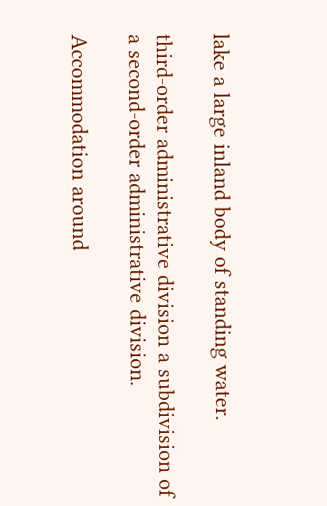lake a large inland body of standing water.

third-order administrative division a subdivision of a second-order administrative division.

Accommodation around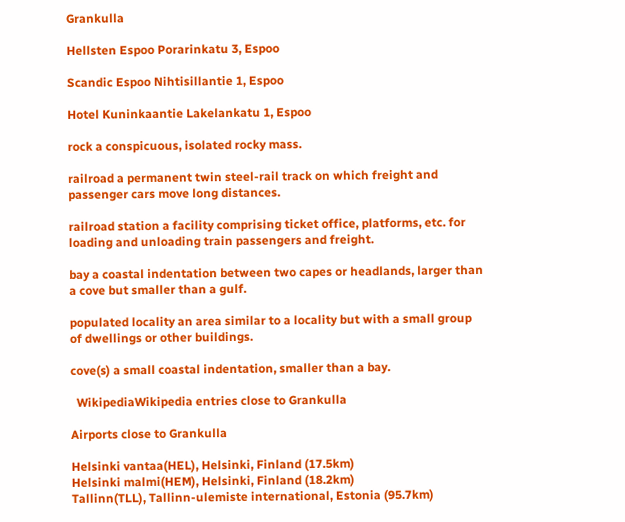Grankulla

Hellsten Espoo Porarinkatu 3, Espoo

Scandic Espoo Nihtisillantie 1, Espoo

Hotel Kuninkaantie Lakelankatu 1, Espoo

rock a conspicuous, isolated rocky mass.

railroad a permanent twin steel-rail track on which freight and passenger cars move long distances.

railroad station a facility comprising ticket office, platforms, etc. for loading and unloading train passengers and freight.

bay a coastal indentation between two capes or headlands, larger than a cove but smaller than a gulf.

populated locality an area similar to a locality but with a small group of dwellings or other buildings.

cove(s) a small coastal indentation, smaller than a bay.

  WikipediaWikipedia entries close to Grankulla

Airports close to Grankulla

Helsinki vantaa(HEL), Helsinki, Finland (17.5km)
Helsinki malmi(HEM), Helsinki, Finland (18.2km)
Tallinn(TLL), Tallinn-ulemiste international, Estonia (95.7km)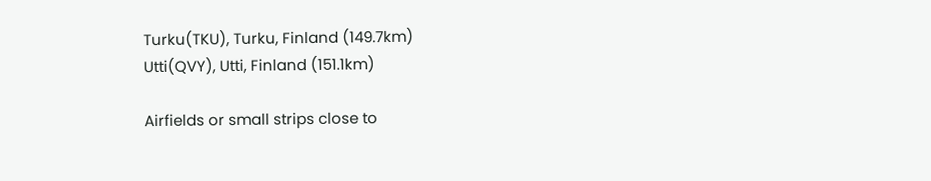Turku(TKU), Turku, Finland (149.7km)
Utti(QVY), Utti, Finland (151.1km)

Airfields or small strips close to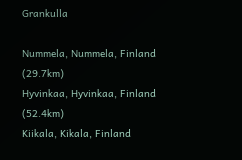Grankulla

Nummela, Nummela, Finland (29.7km)
Hyvinkaa, Hyvinkaa, Finland (52.4km)
Kiikala, Kikala, Finland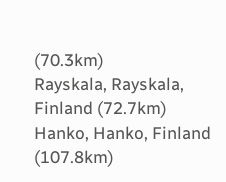(70.3km)
Rayskala, Rayskala, Finland (72.7km)
Hanko, Hanko, Finland (107.8km)